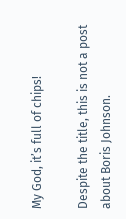My God, it’s full of chips!

Despite the title, this is not a post about Boris Johnson.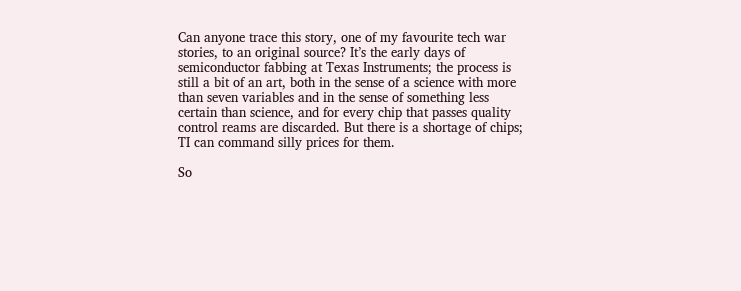Can anyone trace this story, one of my favourite tech war stories, to an original source? It’s the early days of semiconductor fabbing at Texas Instruments; the process is still a bit of an art, both in the sense of a science with more than seven variables and in the sense of something less certain than science, and for every chip that passes quality control reams are discarded. But there is a shortage of chips; TI can command silly prices for them.

So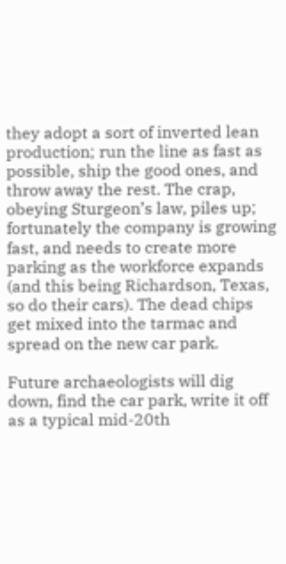they adopt a sort of inverted lean production; run the line as fast as possible, ship the good ones, and throw away the rest. The crap, obeying Sturgeon’s law, piles up; fortunately the company is growing fast, and needs to create more parking as the workforce expands (and this being Richardson, Texas, so do their cars). The dead chips get mixed into the tarmac and spread on the new car park.

Future archaeologists will dig down, find the car park, write it off as a typical mid-20th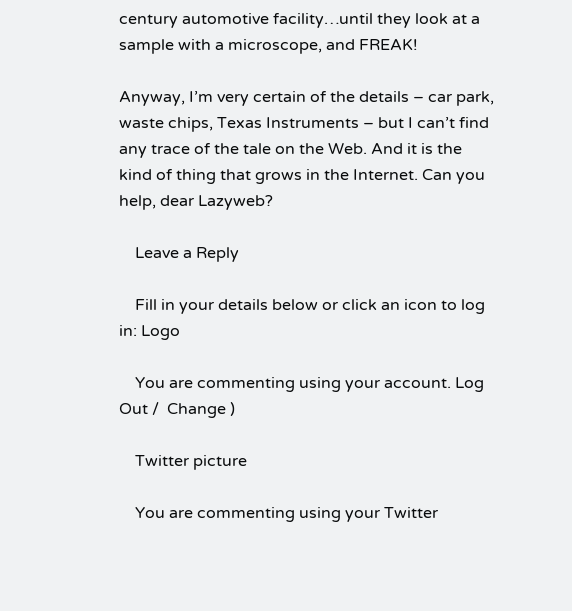century automotive facility…until they look at a sample with a microscope, and FREAK!

Anyway, I’m very certain of the details – car park, waste chips, Texas Instruments – but I can’t find any trace of the tale on the Web. And it is the kind of thing that grows in the Internet. Can you help, dear Lazyweb?

    Leave a Reply

    Fill in your details below or click an icon to log in: Logo

    You are commenting using your account. Log Out /  Change )

    Twitter picture

    You are commenting using your Twitter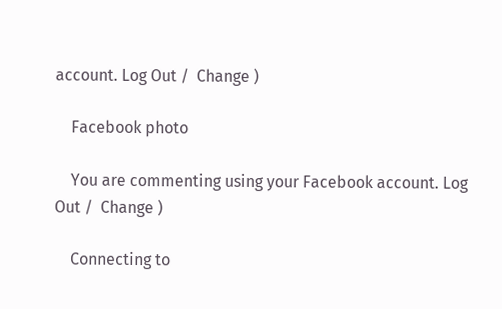account. Log Out /  Change )

    Facebook photo

    You are commenting using your Facebook account. Log Out /  Change )

    Connecting to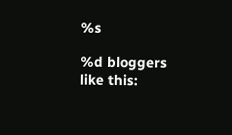%s

%d bloggers like this: